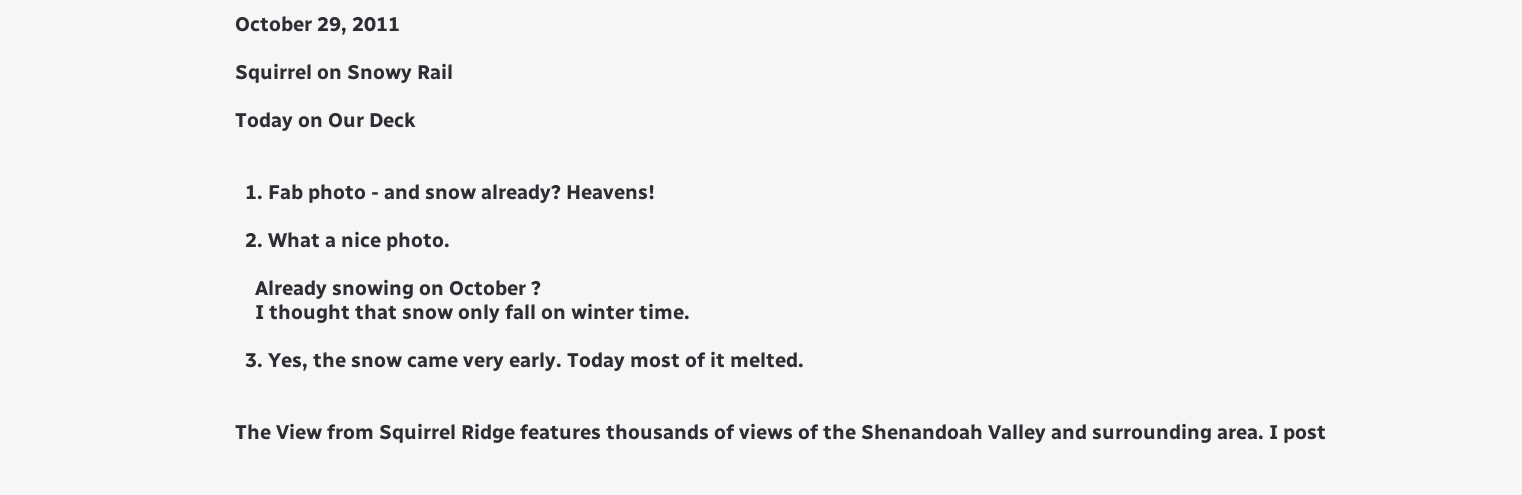October 29, 2011

Squirrel on Snowy Rail

Today on Our Deck


  1. Fab photo - and snow already? Heavens!

  2. What a nice photo.

    Already snowing on October ?
    I thought that snow only fall on winter time.

  3. Yes, the snow came very early. Today most of it melted.


The View from Squirrel Ridge features thousands of views of the Shenandoah Valley and surrounding area. I post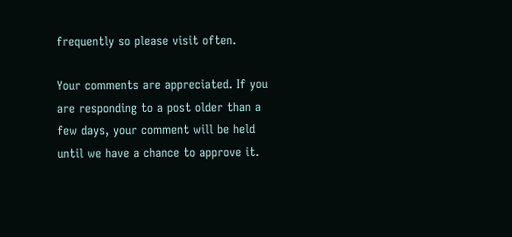frequently so please visit often.

Your comments are appreciated. If you are responding to a post older than a few days, your comment will be held until we have a chance to approve it.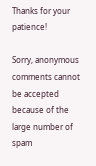Thanks for your patience!

Sorry, anonymous comments cannot be accepted because of the large number of spam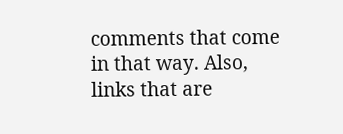comments that come in that way. Also, links that are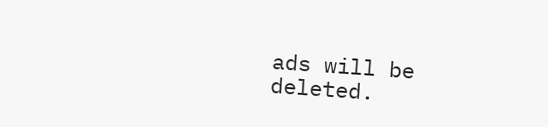ads will be deleted.